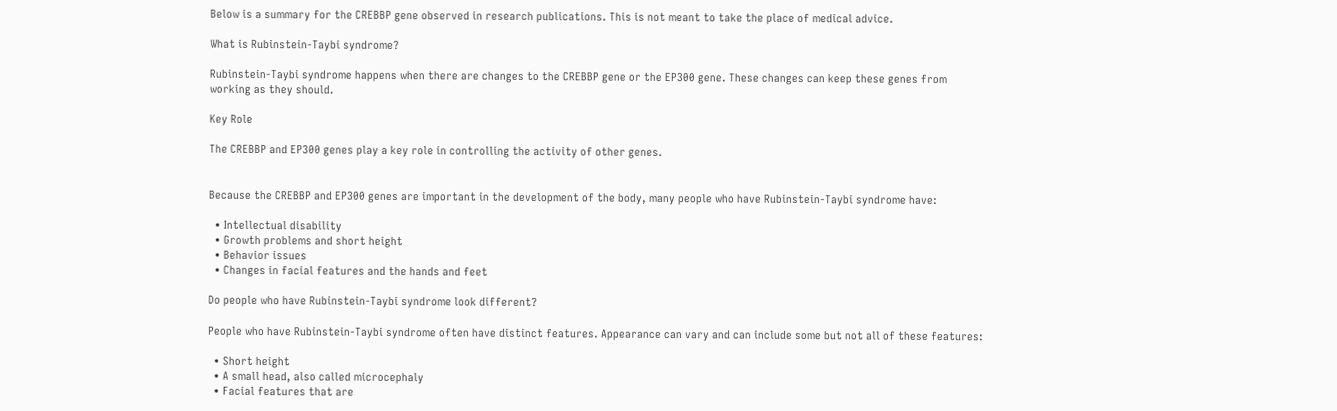Below is a summary for the CREBBP gene observed in research publications. This is not meant to take the place of medical advice.

What is Rubinstein-Taybi syndrome?

Rubinstein-Taybi syndrome happens when there are changes to the CREBBP gene or the EP300 gene. These changes can keep these genes from working as they should.

Key Role

The CREBBP and EP300 genes play a key role in controlling the activity of other genes.


Because the CREBBP and EP300 genes are important in the development of the body, many people who have Rubinstein-Taybi syndrome have:

  • Intellectual disability
  • Growth problems and short height
  • Behavior issues
  • Changes in facial features and the hands and feet

Do people who have Rubinstein-Taybi syndrome look different?

People who have Rubinstein-Taybi syndrome often have distinct features. Appearance can vary and can include some but not all of these features:

  • Short height
  • A small head, also called microcephaly
  • Facial features that are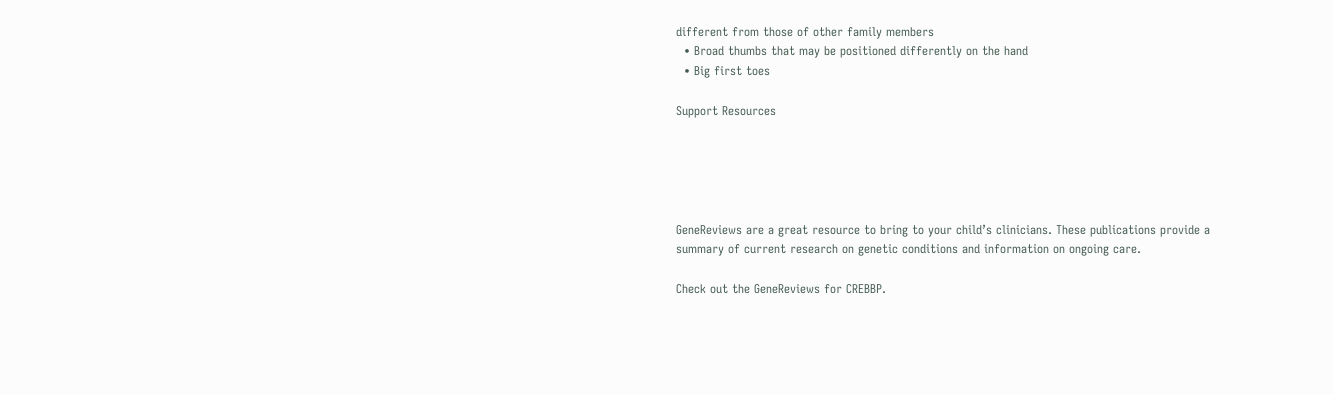different from those of other family members
  • Broad thumbs that may be positioned differently on the hand
  • Big first toes

Support Resources





GeneReviews are a great resource to bring to your child’s clinicians. These publications provide a summary of current research on genetic conditions and information on ongoing care.

Check out the GeneReviews for CREBBP.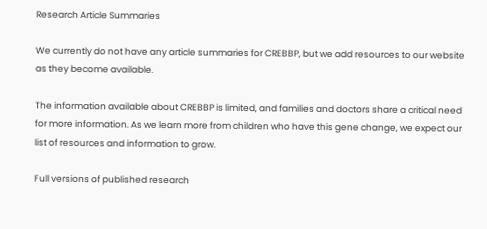Research Article Summaries

We currently do not have any article summaries for CREBBP, but we add resources to our website as they become available.

The information available about CREBBP is limited, and families and doctors share a critical need for more information. As we learn more from children who have this gene change, we expect our list of resources and information to grow.

Full versions of published research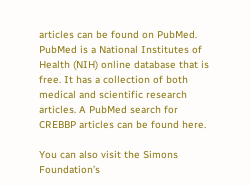articles can be found on PubMed. PubMed is a National Institutes of Health (NIH) online database that is free. It has a collection of both medical and scientific research articles. A PubMed search for CREBBP articles can be found here.

You can also visit the Simons Foundation’s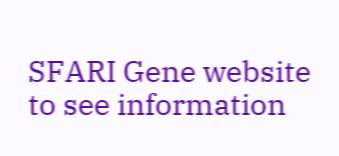SFARI Gene website to see information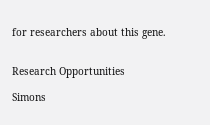for researchers about this gene.


Research Opportunities

Simons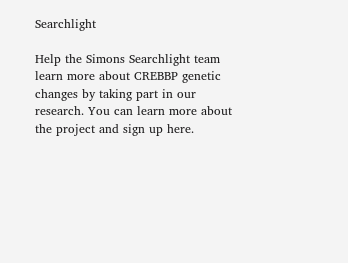Searchlight

Help the Simons Searchlight team learn more about CREBBP genetic changes by taking part in our research. You can learn more about the project and sign up here.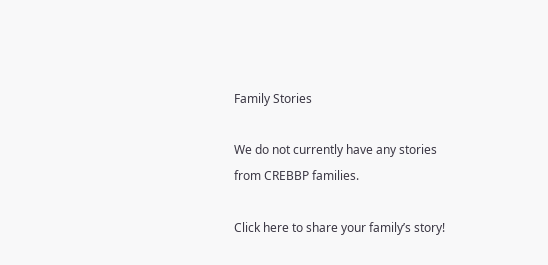Family Stories

We do not currently have any stories from CREBBP families.

Click here to share your family’s story!